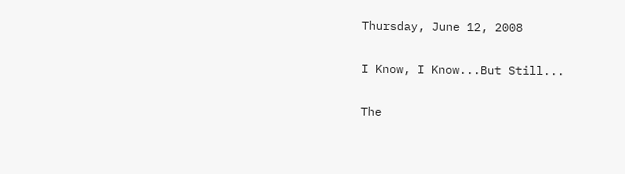Thursday, June 12, 2008

I Know, I Know...But Still...

The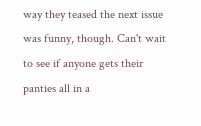way they teased the next issue was funny, though. Can't wait to see if anyone gets their panties all in a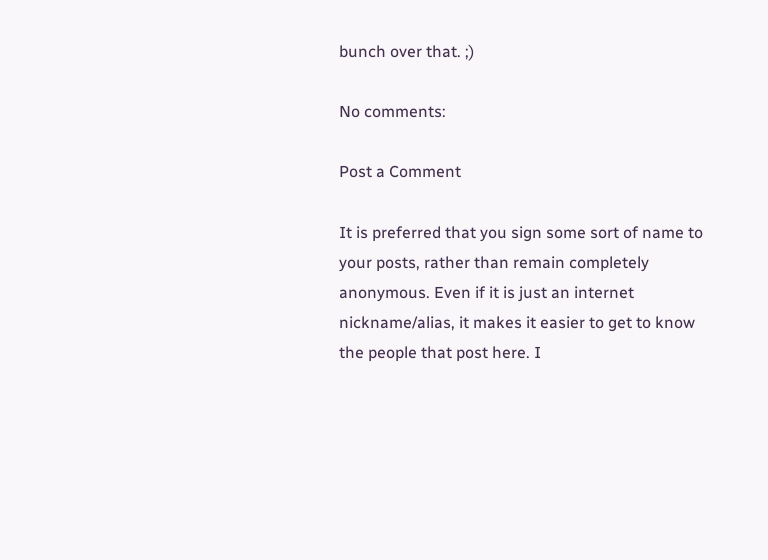bunch over that. ;)

No comments:

Post a Comment

It is preferred that you sign some sort of name to your posts, rather than remain completely anonymous. Even if it is just an internet nickname/alias, it makes it easier to get to know the people that post here. I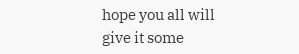hope you all will give it some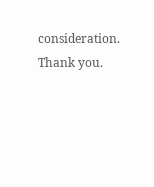consideration. Thank you.